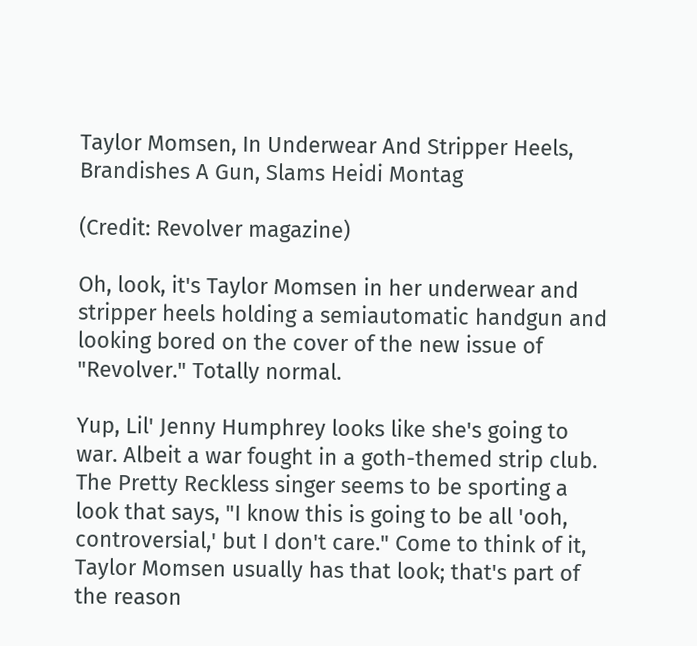Taylor Momsen, In Underwear And Stripper Heels, Brandishes A Gun, Slams Heidi Montag

(Credit: Revolver magazine)

Oh, look, it's Taylor Momsen in her underwear and stripper heels holding a semiautomatic handgun and looking bored on the cover of the new issue of "Revolver." Totally normal.

Yup, Lil' Jenny Humphrey looks like she's going to war. Albeit a war fought in a goth-themed strip club. The Pretty Reckless singer seems to be sporting a look that says, "I know this is going to be all 'ooh, controversial,' but I don't care." Come to think of it, Taylor Momsen usually has that look; that's part of the reason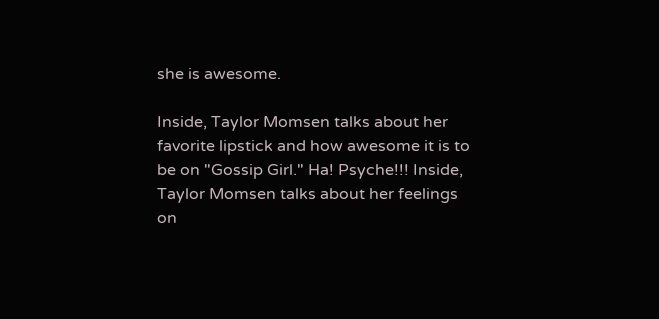she is awesome.

Inside, Taylor Momsen talks about her favorite lipstick and how awesome it is to be on "Gossip Girl." Ha! Psyche!!! Inside, Taylor Momsen talks about her feelings on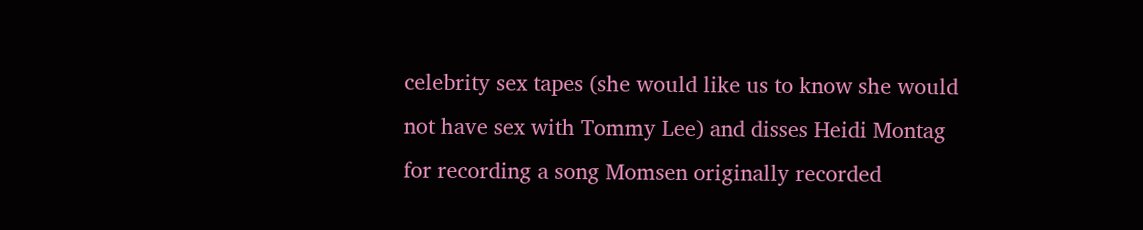celebrity sex tapes (she would like us to know she would not have sex with Tommy Lee) and disses Heidi Montag for recording a song Momsen originally recorded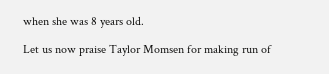when she was 8 years old.

Let us now praise Taylor Momsen for making run of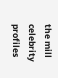the mill celebrity profiles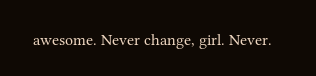awesome. Never change, girl. Never.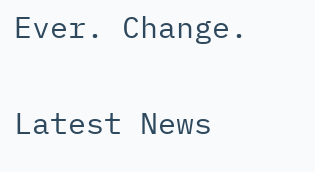Ever. Change.

Latest News